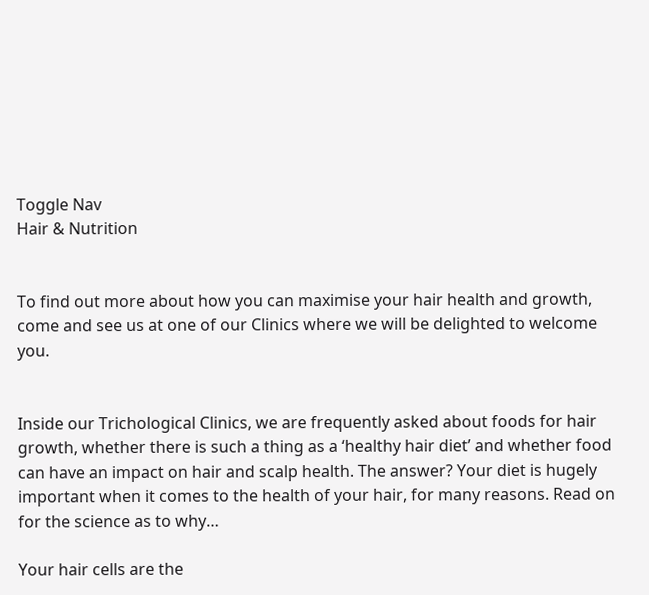Toggle Nav
Hair & Nutrition


To find out more about how you can maximise your hair health and growth, come and see us at one of our Clinics where we will be delighted to welcome you.


Inside our Trichological Clinics, we are frequently asked about foods for hair growth, whether there is such a thing as a ‘healthy hair diet’ and whether food can have an impact on hair and scalp health. The answer? Your diet is hugely important when it comes to the health of your hair, for many reasons. Read on for the science as to why…

Your hair cells are the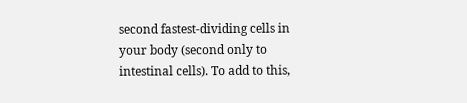second fastest-dividing cells in your body (second only to intestinal cells). To add to this,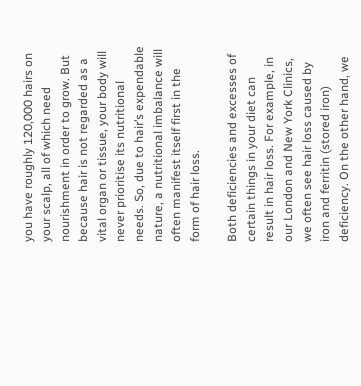you have roughly 120,000 hairs on your scalp, all of which need nourishment in order to grow. But because hair is not regarded as a vital organ or tissue, your body will never prioritise its nutritional needs. So, due to hair’s expendable nature, a nutritional imbalance will often manifest itself first in the form of hair loss.

Both deficiencies and excesses of certain things in your diet can result in hair loss. For example, in our London and New York Clinics, we often see hair loss caused by iron and ferritin (stored iron) deficiency. On the other hand, we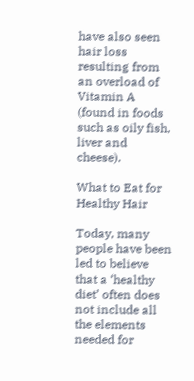have also seen hair loss resulting from an overload of Vitamin A (found in foods such as oily fish, liver and cheese).

What to Eat for Healthy Hair

Today, many people have been led to believe that a ‘healthy diet’ often does not include all the elements needed for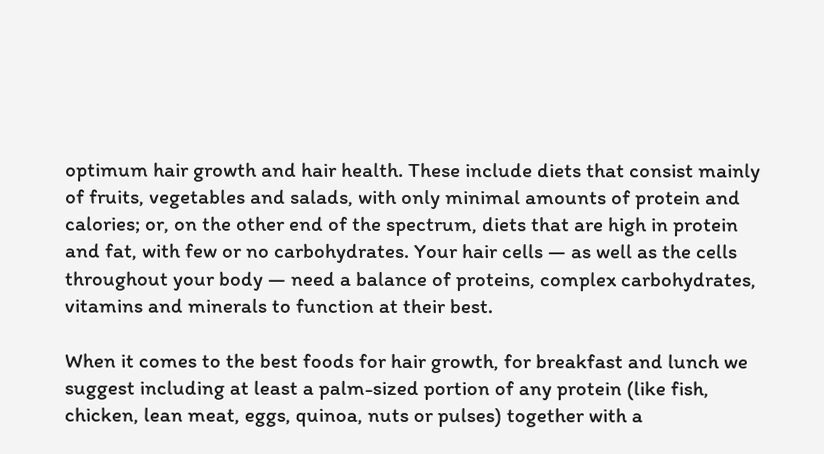optimum hair growth and hair health. These include diets that consist mainly of fruits, vegetables and salads, with only minimal amounts of protein and calories; or, on the other end of the spectrum, diets that are high in protein and fat, with few or no carbohydrates. Your hair cells — as well as the cells throughout your body — need a balance of proteins, complex carbohydrates, vitamins and minerals to function at their best.

When it comes to the best foods for hair growth, for breakfast and lunch we suggest including at least a palm-sized portion of any protein (like fish, chicken, lean meat, eggs, quinoa, nuts or pulses) together with a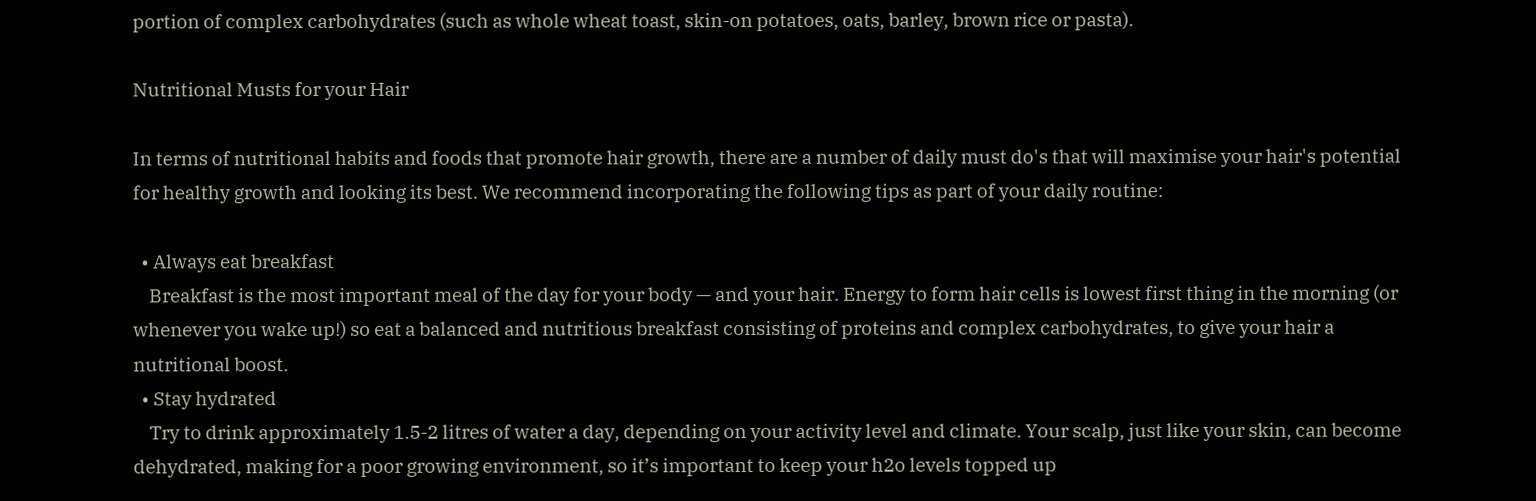portion of complex carbohydrates (such as whole wheat toast, skin-on potatoes, oats, barley, brown rice or pasta).

Nutritional Musts for your Hair

In terms of nutritional habits and foods that promote hair growth, there are a number of daily must do's that will maximise your hair's potential for healthy growth and looking its best. We recommend incorporating the following tips as part of your daily routine:

  • Always eat breakfast
    Breakfast is the most important meal of the day for your body — and your hair. Energy to form hair cells is lowest first thing in the morning (or whenever you wake up!) so eat a balanced and nutritious breakfast consisting of proteins and complex carbohydrates, to give your hair a nutritional boost.
  • Stay hydrated
    Try to drink approximately 1.5-2 litres of water a day, depending on your activity level and climate. Your scalp, just like your skin, can become dehydrated, making for a poor growing environment, so it’s important to keep your h2o levels topped up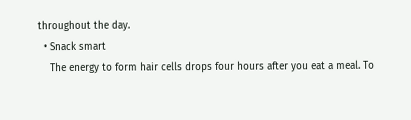throughout the day.
  • Snack smart
    The energy to form hair cells drops four hours after you eat a meal. To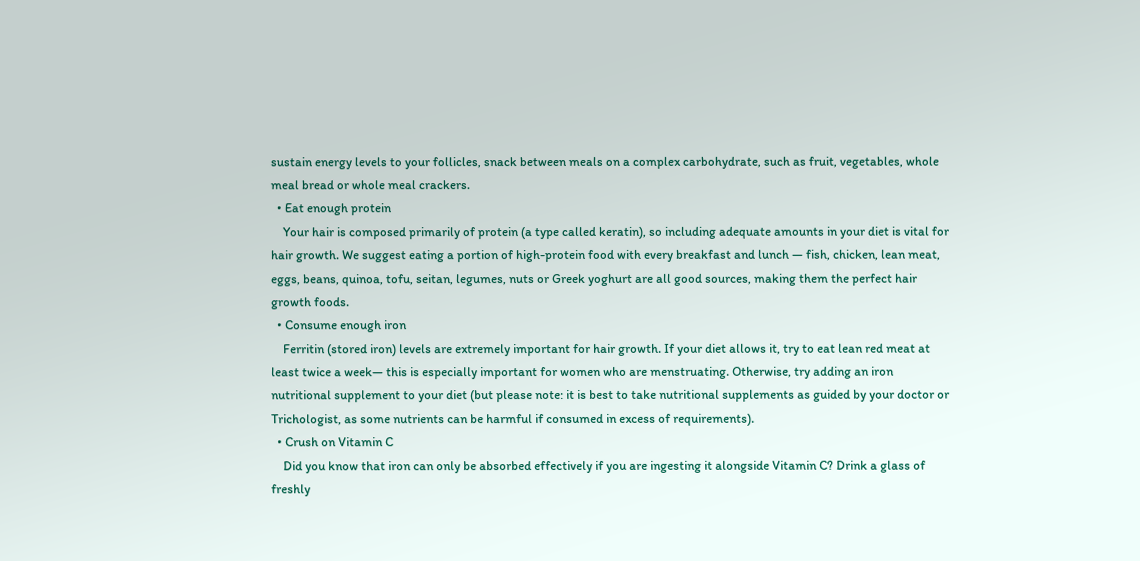sustain energy levels to your follicles, snack between meals on a complex carbohydrate, such as fruit, vegetables, whole meal bread or whole meal crackers.
  • Eat enough protein
    Your hair is composed primarily of protein (a type called keratin), so including adequate amounts in your diet is vital for hair growth. We suggest eating a portion of high-protein food with every breakfast and lunch — fish, chicken, lean meat, eggs, beans, quinoa, tofu, seitan, legumes, nuts or Greek yoghurt are all good sources, making them the perfect hair growth foods.
  • Consume enough iron
    Ferritin (stored iron) levels are extremely important for hair growth. If your diet allows it, try to eat lean red meat at least twice a week— this is especially important for women who are menstruating. Otherwise, try adding an iron nutritional supplement to your diet (but please note: it is best to take nutritional supplements as guided by your doctor or Trichologist, as some nutrients can be harmful if consumed in excess of requirements).
  • Crush on Vitamin C
    Did you know that iron can only be absorbed effectively if you are ingesting it alongside Vitamin C? Drink a glass of freshly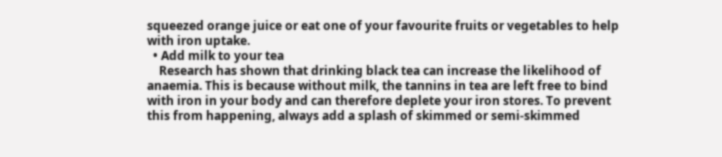squeezed orange juice or eat one of your favourite fruits or vegetables to help with iron uptake.
  • Add milk to your tea
    Research has shown that drinking black tea can increase the likelihood of anaemia. This is because without milk, the tannins in tea are left free to bind with iron in your body and can therefore deplete your iron stores. To prevent this from happening, always add a splash of skimmed or semi-skimmed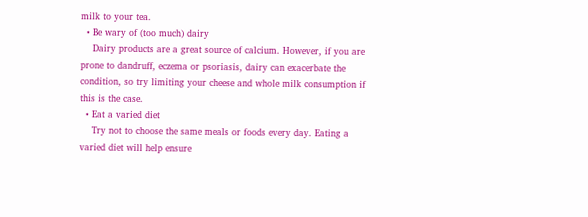milk to your tea.
  • Be wary of (too much) dairy
    Dairy products are a great source of calcium. However, if you are prone to dandruff, eczema or psoriasis, dairy can exacerbate the condition, so try limiting your cheese and whole milk consumption if this is the case.
  • Eat a varied diet
    Try not to choose the same meals or foods every day. Eating a varied diet will help ensure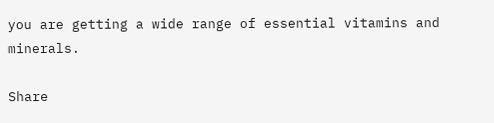you are getting a wide range of essential vitamins and minerals.

Share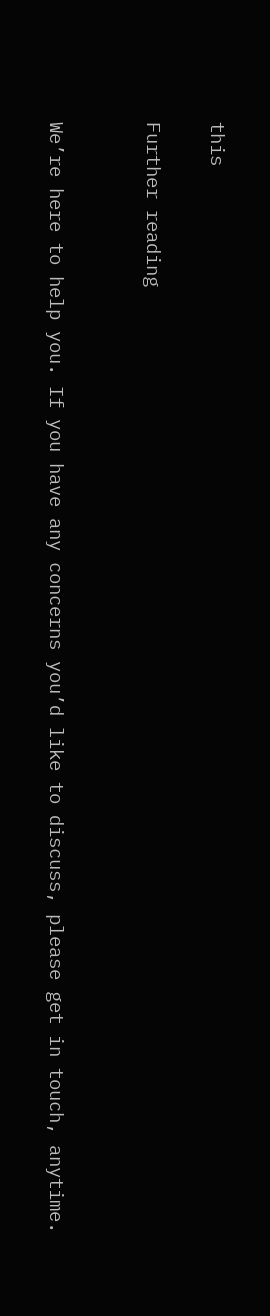this

Further reading


We’re here to help you. If you have any concerns you’d like to discuss, please get in touch, anytime.